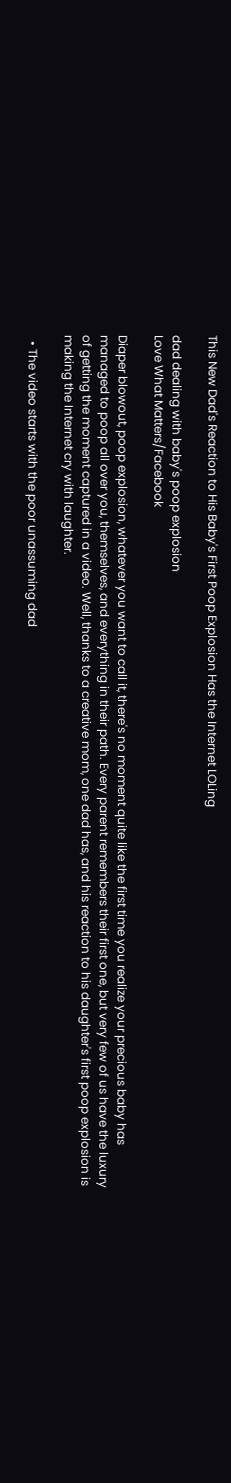This New Dad's Reaction to His Baby's First Poop Explosion Has the Internet LOLing

dad dealing with baby's poop explosion
Love What Matters/Facebook

Diaper blowout, poop explosion, whatever you want to call it, there's no moment quite like the first time you realize your precious baby has managed to poop all over you, themselves, and everything in their path. Every parent remembers their first one, but very few of us have the luxury of getting the moment captured in a video. Well, thanks to a creative mom, one dad has, and his reaction to his daughter's first poop explosion is making the Internet cry with laughter.

  • The video starts with the poor unassuming dad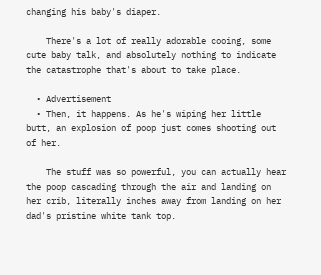changing his baby's diaper.

    There's a lot of really adorable cooing, some cute baby talk, and absolutely nothing to indicate the catastrophe that's about to take place.

  • Advertisement
  • Then, it happens. As he's wiping her little butt, an explosion of poop just comes shooting out of her.

    The stuff was so powerful, you can actually hear the poop cascading through the air and landing on her crib, literally inches away from landing on her dad's pristine white tank top.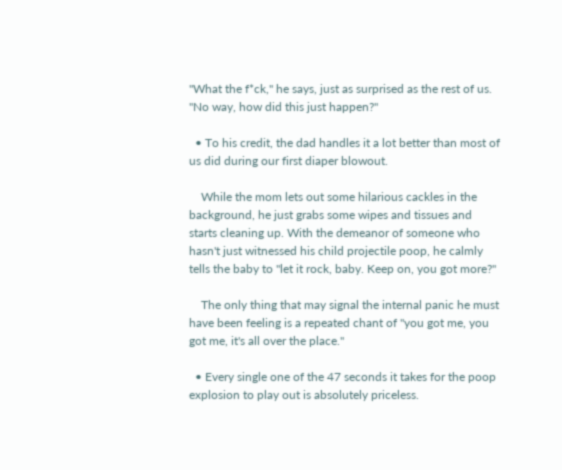"What the f*ck," he says, just as surprised as the rest of us. "No way, how did this just happen?"

  • To his credit, the dad handles it a lot better than most of us did during our first diaper blowout.

    While the mom lets out some hilarious cackles in the background, he just grabs some wipes and tissues and starts cleaning up. With the demeanor of someone who hasn't just witnessed his child projectile poop, he calmly tells the baby to "let it rock, baby. Keep on, you got more?"

    The only thing that may signal the internal panic he must have been feeling is a repeated chant of "you got me, you got me, it's all over the place."

  • Every single one of the 47 seconds it takes for the poop explosion to play out is absolutely priceless.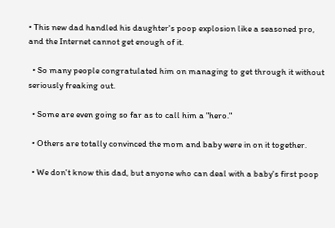• This new dad handled his daughter's poop explosion like a seasoned pro, and the Internet cannot get enough of it.

  • So many people congratulated him on managing to get through it without seriously freaking out.

  • Some are even going so far as to call him a "hero."

  • Others are totally convinced the mom and baby were in on it together.

  • We don't know this dad, but anyone who can deal with a baby's first poop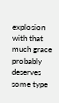explosion with that much grace probably deserves some type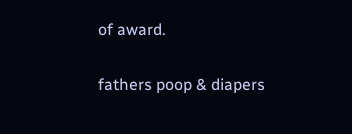of award.

fathers poop & diapers